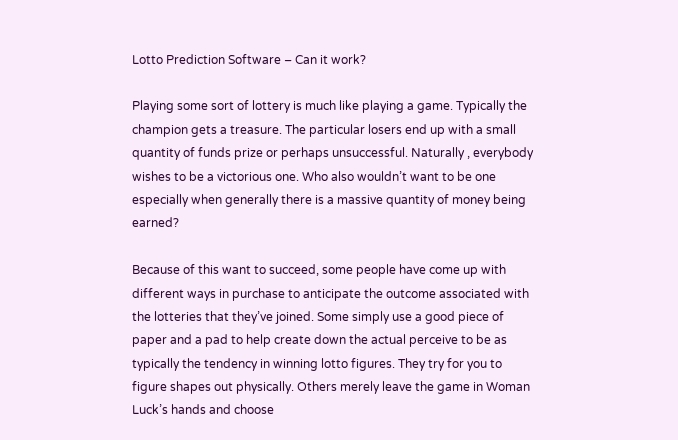Lotto Prediction Software – Can it work?

Playing some sort of lottery is much like playing a game. Typically the champion gets a treasure. The particular losers end up with a small quantity of funds prize or perhaps unsuccessful. Naturally , everybody wishes to be a victorious one. Who also wouldn’t want to be one especially when generally there is a massive quantity of money being earned?

Because of this want to succeed, some people have come up with different ways in purchase to anticipate the outcome associated with the lotteries that they’ve joined. Some simply use a good piece of paper and a pad to help create down the actual perceive to be as typically the tendency in winning lotto figures. They try for you to figure shapes out physically. Others merely leave the game in Woman Luck’s hands and choose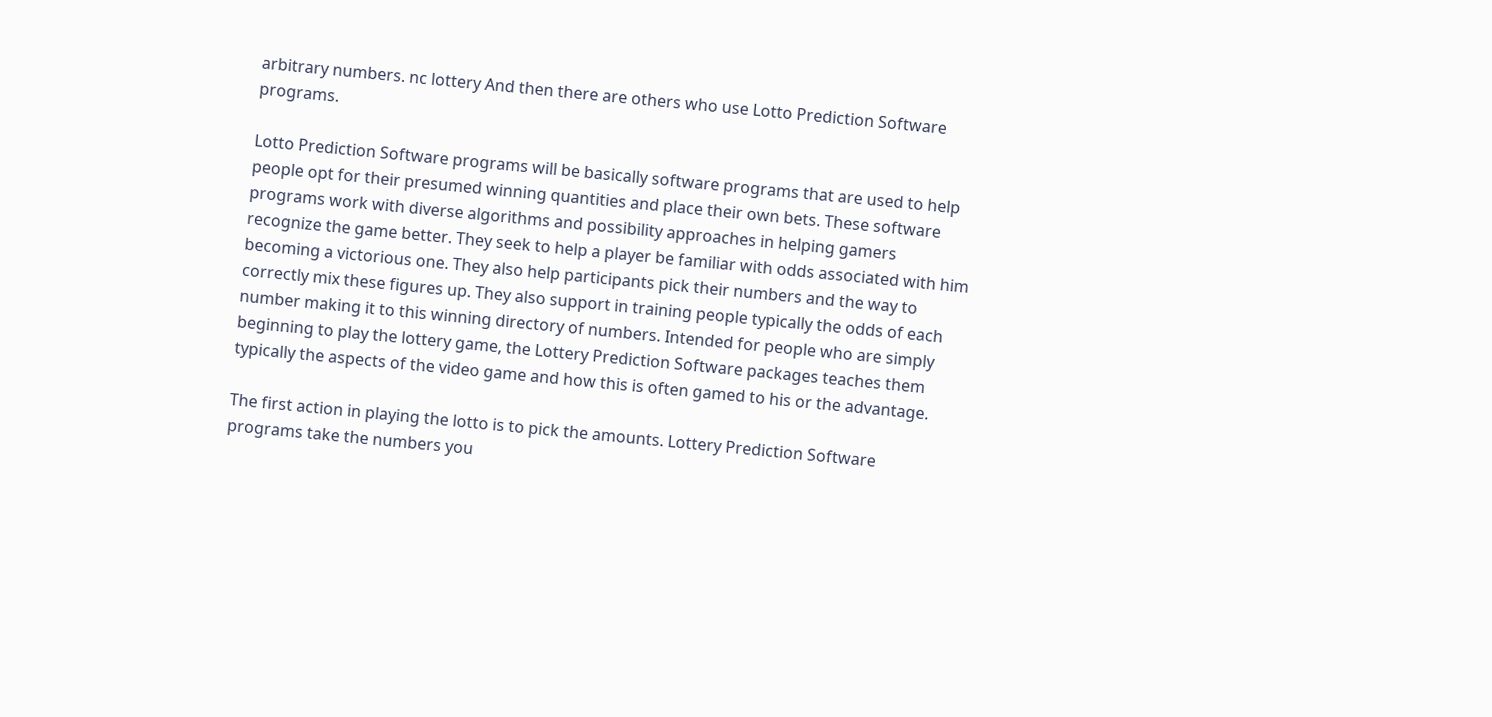arbitrary numbers. nc lottery And then there are others who use Lotto Prediction Software programs.

Lotto Prediction Software programs will be basically software programs that are used to help people opt for their presumed winning quantities and place their own bets. These software programs work with diverse algorithms and possibility approaches in helping gamers recognize the game better. They seek to help a player be familiar with odds associated with him becoming a victorious one. They also help participants pick their numbers and the way to correctly mix these figures up. They also support in training people typically the odds of each number making it to this winning directory of numbers. Intended for people who are simply beginning to play the lottery game, the Lottery Prediction Software packages teaches them typically the aspects of the video game and how this is often gamed to his or the advantage.

The first action in playing the lotto is to pick the amounts. Lottery Prediction Software programs take the numbers you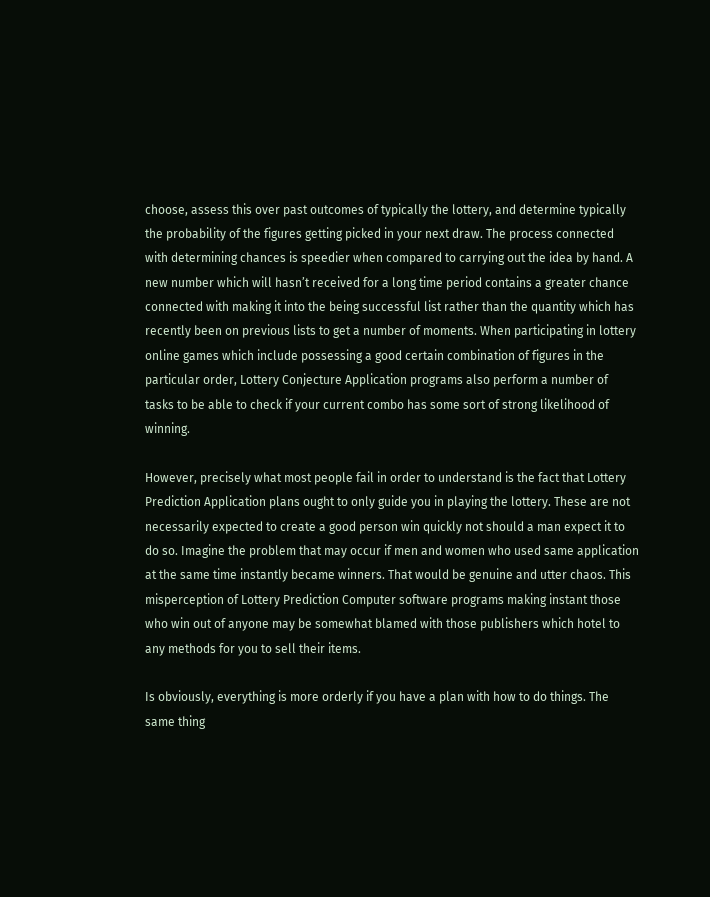choose, assess this over past outcomes of typically the lottery, and determine typically the probability of the figures getting picked in your next draw. The process connected with determining chances is speedier when compared to carrying out the idea by hand. A new number which will hasn’t received for a long time period contains a greater chance connected with making it into the being successful list rather than the quantity which has recently been on previous lists to get a number of moments. When participating in lottery online games which include possessing a good certain combination of figures in the particular order, Lottery Conjecture Application programs also perform a number of tasks to be able to check if your current combo has some sort of strong likelihood of winning.

However, precisely what most people fail in order to understand is the fact that Lottery Prediction Application plans ought to only guide you in playing the lottery. These are not necessarily expected to create a good person win quickly not should a man expect it to do so. Imagine the problem that may occur if men and women who used same application at the same time instantly became winners. That would be genuine and utter chaos. This misperception of Lottery Prediction Computer software programs making instant those who win out of anyone may be somewhat blamed with those publishers which hotel to any methods for you to sell their items.

Is obviously, everything is more orderly if you have a plan with how to do things. The same thing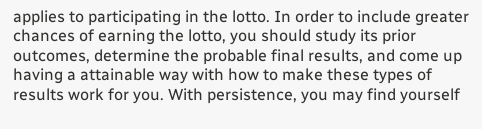applies to participating in the lotto. In order to include greater chances of earning the lotto, you should study its prior outcomes, determine the probable final results, and come up having a attainable way with how to make these types of results work for you. With persistence, you may find yourself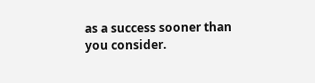as a success sooner than you consider.